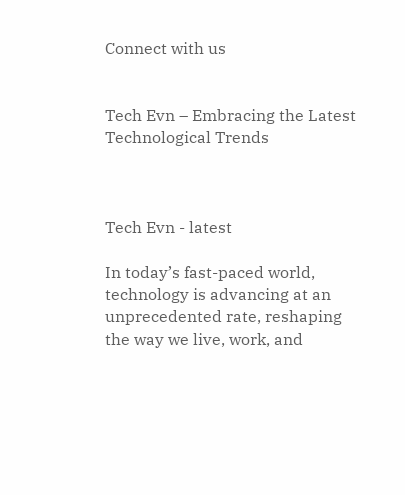Connect with us


Tech Evn – Embracing the Latest Technological Trends



Tech Evn - latest

In today’s fast-paced world, technology is advancing at an unprecedented rate, reshaping the way we live, work, and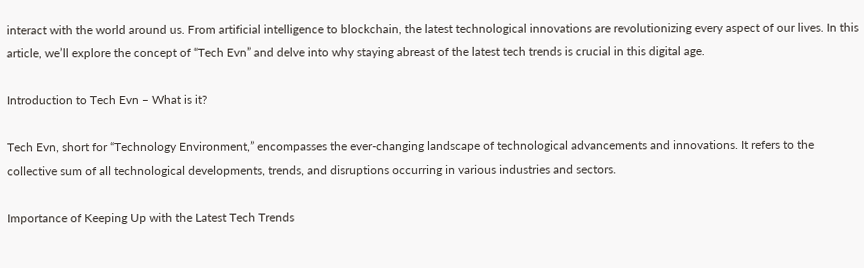interact with the world around us. From artificial intelligence to blockchain, the latest technological innovations are revolutionizing every aspect of our lives. In this article, we’ll explore the concept of “Tech Evn” and delve into why staying abreast of the latest tech trends is crucial in this digital age.

Introduction to Tech Evn – What is it?

Tech Evn, short for “Technology Environment,” encompasses the ever-changing landscape of technological advancements and innovations. It refers to the collective sum of all technological developments, trends, and disruptions occurring in various industries and sectors.

Importance of Keeping Up with the Latest Tech Trends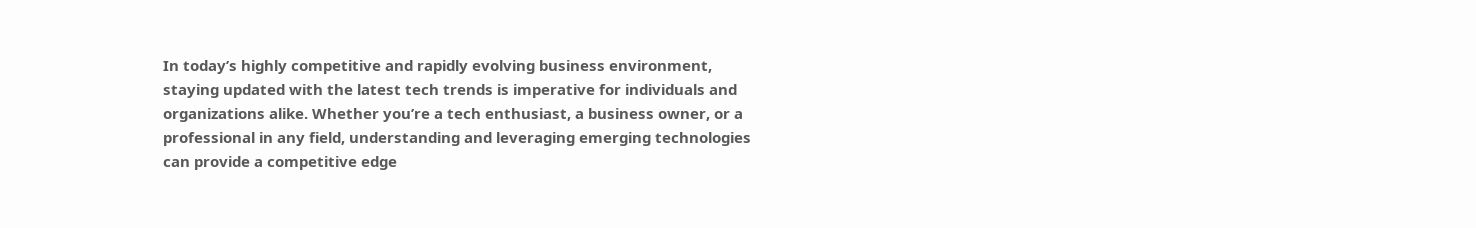In today’s highly competitive and rapidly evolving business environment, staying updated with the latest tech trends is imperative for individuals and organizations alike. Whether you’re a tech enthusiast, a business owner, or a professional in any field, understanding and leveraging emerging technologies can provide a competitive edge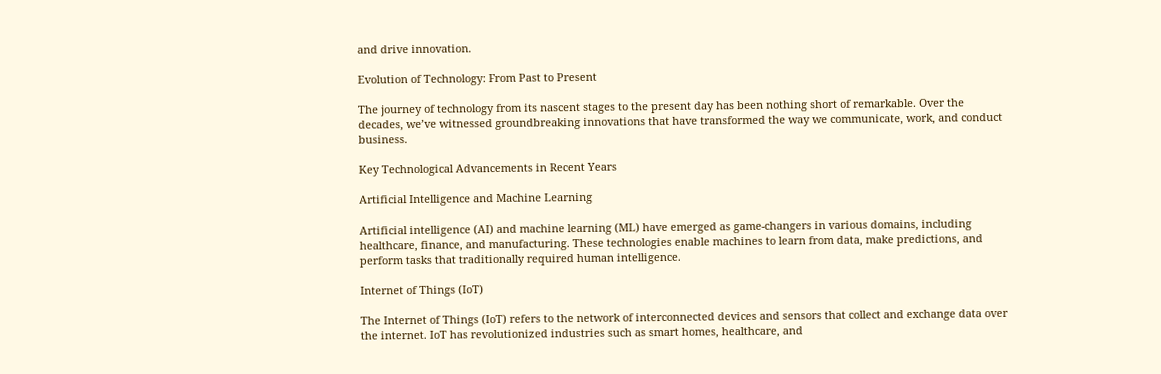and drive innovation.

Evolution of Technology: From Past to Present

The journey of technology from its nascent stages to the present day has been nothing short of remarkable. Over the decades, we’ve witnessed groundbreaking innovations that have transformed the way we communicate, work, and conduct business.

Key Technological Advancements in Recent Years

Artificial Intelligence and Machine Learning

Artificial intelligence (AI) and machine learning (ML) have emerged as game-changers in various domains, including healthcare, finance, and manufacturing. These technologies enable machines to learn from data, make predictions, and perform tasks that traditionally required human intelligence.

Internet of Things (IoT)

The Internet of Things (IoT) refers to the network of interconnected devices and sensors that collect and exchange data over the internet. IoT has revolutionized industries such as smart homes, healthcare, and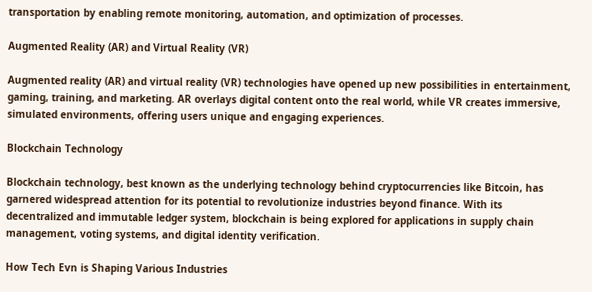transportation by enabling remote monitoring, automation, and optimization of processes.

Augmented Reality (AR) and Virtual Reality (VR)

Augmented reality (AR) and virtual reality (VR) technologies have opened up new possibilities in entertainment, gaming, training, and marketing. AR overlays digital content onto the real world, while VR creates immersive, simulated environments, offering users unique and engaging experiences.

Blockchain Technology

Blockchain technology, best known as the underlying technology behind cryptocurrencies like Bitcoin, has garnered widespread attention for its potential to revolutionize industries beyond finance. With its decentralized and immutable ledger system, blockchain is being explored for applications in supply chain management, voting systems, and digital identity verification.

How Tech Evn is Shaping Various Industries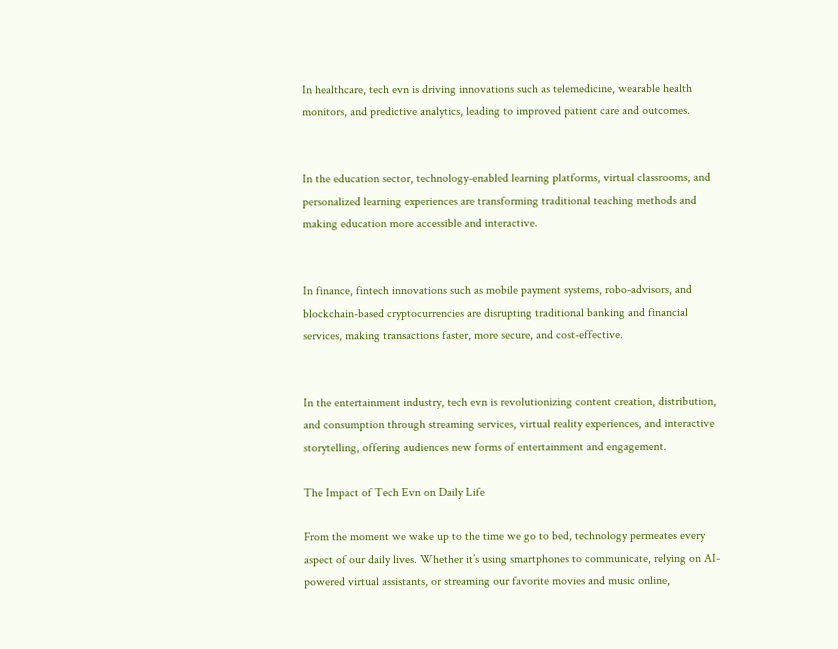In healthcare, tech evn is driving innovations such as telemedicine, wearable health monitors, and predictive analytics, leading to improved patient care and outcomes.


In the education sector, technology-enabled learning platforms, virtual classrooms, and personalized learning experiences are transforming traditional teaching methods and making education more accessible and interactive.


In finance, fintech innovations such as mobile payment systems, robo-advisors, and blockchain-based cryptocurrencies are disrupting traditional banking and financial services, making transactions faster, more secure, and cost-effective.


In the entertainment industry, tech evn is revolutionizing content creation, distribution, and consumption through streaming services, virtual reality experiences, and interactive storytelling, offering audiences new forms of entertainment and engagement.

The Impact of Tech Evn on Daily Life

From the moment we wake up to the time we go to bed, technology permeates every aspect of our daily lives. Whether it’s using smartphones to communicate, relying on AI-powered virtual assistants, or streaming our favorite movies and music online,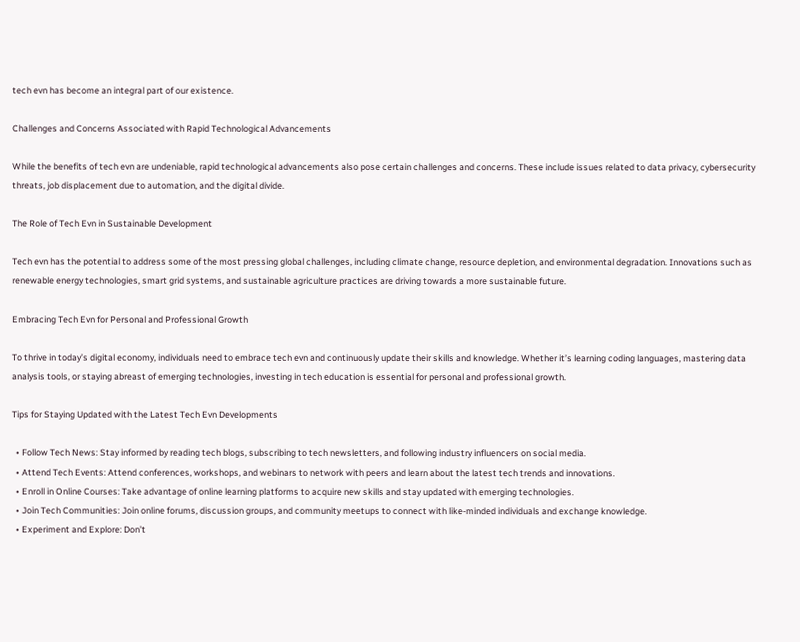tech evn has become an integral part of our existence.

Challenges and Concerns Associated with Rapid Technological Advancements

While the benefits of tech evn are undeniable, rapid technological advancements also pose certain challenges and concerns. These include issues related to data privacy, cybersecurity threats, job displacement due to automation, and the digital divide.

The Role of Tech Evn in Sustainable Development

Tech evn has the potential to address some of the most pressing global challenges, including climate change, resource depletion, and environmental degradation. Innovations such as renewable energy technologies, smart grid systems, and sustainable agriculture practices are driving towards a more sustainable future.

Embracing Tech Evn for Personal and Professional Growth

To thrive in today’s digital economy, individuals need to embrace tech evn and continuously update their skills and knowledge. Whether it’s learning coding languages, mastering data analysis tools, or staying abreast of emerging technologies, investing in tech education is essential for personal and professional growth.

Tips for Staying Updated with the Latest Tech Evn Developments

  • Follow Tech News: Stay informed by reading tech blogs, subscribing to tech newsletters, and following industry influencers on social media.
  • Attend Tech Events: Attend conferences, workshops, and webinars to network with peers and learn about the latest tech trends and innovations.
  • Enroll in Online Courses: Take advantage of online learning platforms to acquire new skills and stay updated with emerging technologies.
  • Join Tech Communities: Join online forums, discussion groups, and community meetups to connect with like-minded individuals and exchange knowledge.
  • Experiment and Explore: Don’t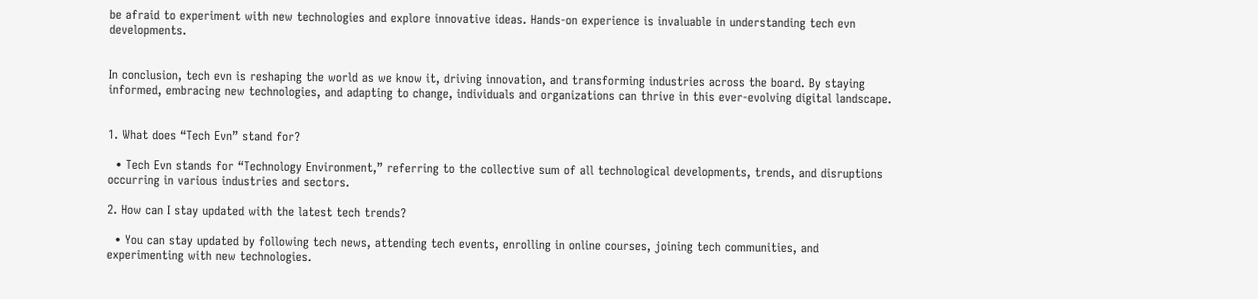be afraid to experiment with new technologies and explore innovative ideas. Hands-on experience is invaluable in understanding tech evn developments.


In conclusion, tech evn is reshaping the world as we know it, driving innovation, and transforming industries across the board. By staying informed, embracing new technologies, and adapting to change, individuals and organizations can thrive in this ever-evolving digital landscape.


1. What does “Tech Evn” stand for?

  • Tech Evn stands for “Technology Environment,” referring to the collective sum of all technological developments, trends, and disruptions occurring in various industries and sectors.

2. How can I stay updated with the latest tech trends?

  • You can stay updated by following tech news, attending tech events, enrolling in online courses, joining tech communities, and experimenting with new technologies.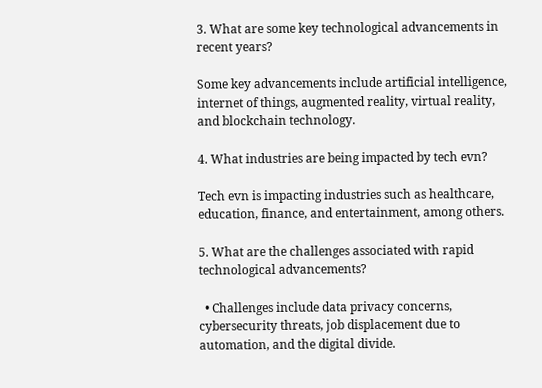3. What are some key technological advancements in recent years?

Some key advancements include artificial intelligence, internet of things, augmented reality, virtual reality, and blockchain technology.

4. What industries are being impacted by tech evn?

Tech evn is impacting industries such as healthcare, education, finance, and entertainment, among others.

5. What are the challenges associated with rapid technological advancements?

  • Challenges include data privacy concerns, cybersecurity threats, job displacement due to automation, and the digital divide.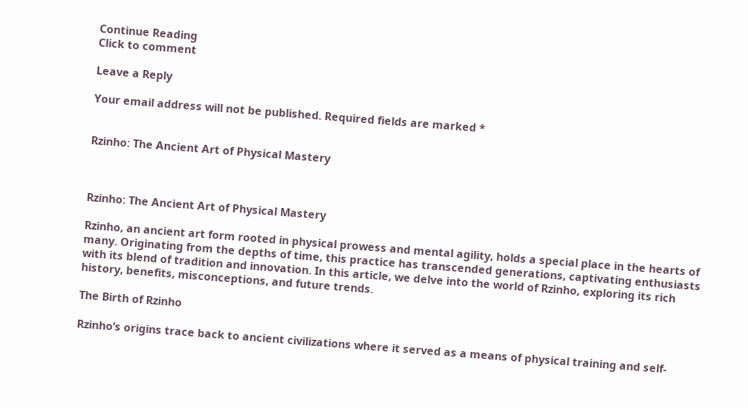Continue Reading
Click to comment

Leave a Reply

Your email address will not be published. Required fields are marked *


Rzinho: The Ancient Art of Physical Mastery



Rzinho: The Ancient Art of Physical Mastery

Rzinho, an ancient art form rooted in physical prowess and mental agility, holds a special place in the hearts of many. Originating from the depths of time, this practice has transcended generations, captivating enthusiasts with its blend of tradition and innovation. In this article, we delve into the world of Rzinho, exploring its rich history, benefits, misconceptions, and future trends.

The Birth of Rzinho

Rzinho’s origins trace back to ancient civilizations where it served as a means of physical training and self-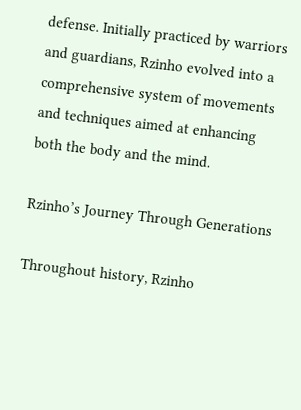defense. Initially practiced by warriors and guardians, Rzinho evolved into a comprehensive system of movements and techniques aimed at enhancing both the body and the mind.

Rzinho’s Journey Through Generations

Throughout history, Rzinho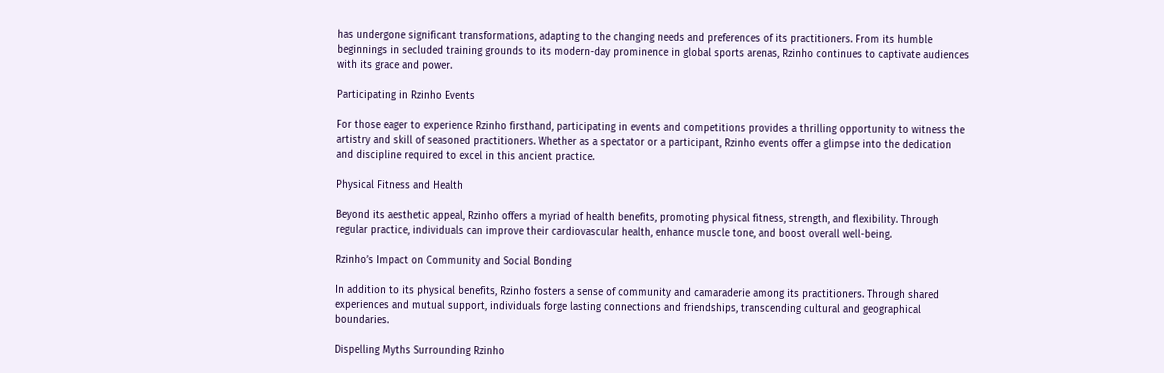has undergone significant transformations, adapting to the changing needs and preferences of its practitioners. From its humble beginnings in secluded training grounds to its modern-day prominence in global sports arenas, Rzinho continues to captivate audiences with its grace and power.

Participating in Rzinho Events

For those eager to experience Rzinho firsthand, participating in events and competitions provides a thrilling opportunity to witness the artistry and skill of seasoned practitioners. Whether as a spectator or a participant, Rzinho events offer a glimpse into the dedication and discipline required to excel in this ancient practice.

Physical Fitness and Health

Beyond its aesthetic appeal, Rzinho offers a myriad of health benefits, promoting physical fitness, strength, and flexibility. Through regular practice, individuals can improve their cardiovascular health, enhance muscle tone, and boost overall well-being.

Rzinho’s Impact on Community and Social Bonding

In addition to its physical benefits, Rzinho fosters a sense of community and camaraderie among its practitioners. Through shared experiences and mutual support, individuals forge lasting connections and friendships, transcending cultural and geographical boundaries.

Dispelling Myths Surrounding Rzinho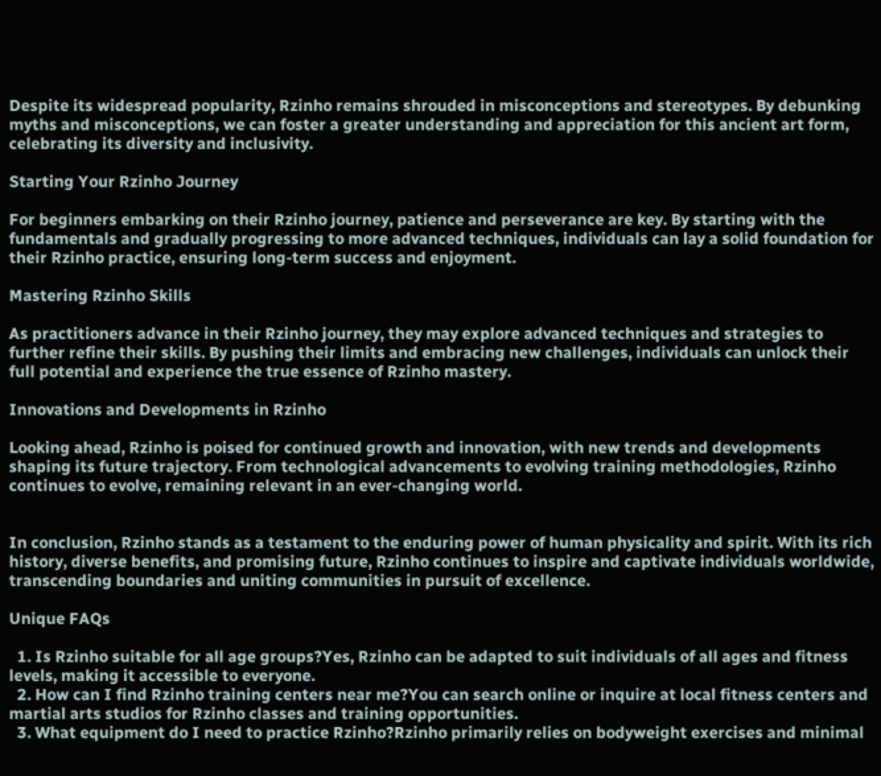Despite its widespread popularity, Rzinho remains shrouded in misconceptions and stereotypes. By debunking myths and misconceptions, we can foster a greater understanding and appreciation for this ancient art form, celebrating its diversity and inclusivity.

Starting Your Rzinho Journey

For beginners embarking on their Rzinho journey, patience and perseverance are key. By starting with the fundamentals and gradually progressing to more advanced techniques, individuals can lay a solid foundation for their Rzinho practice, ensuring long-term success and enjoyment.

Mastering Rzinho Skills

As practitioners advance in their Rzinho journey, they may explore advanced techniques and strategies to further refine their skills. By pushing their limits and embracing new challenges, individuals can unlock their full potential and experience the true essence of Rzinho mastery.

Innovations and Developments in Rzinho

Looking ahead, Rzinho is poised for continued growth and innovation, with new trends and developments shaping its future trajectory. From technological advancements to evolving training methodologies, Rzinho continues to evolve, remaining relevant in an ever-changing world.


In conclusion, Rzinho stands as a testament to the enduring power of human physicality and spirit. With its rich history, diverse benefits, and promising future, Rzinho continues to inspire and captivate individuals worldwide, transcending boundaries and uniting communities in pursuit of excellence.

Unique FAQs

  1. Is Rzinho suitable for all age groups?Yes, Rzinho can be adapted to suit individuals of all ages and fitness levels, making it accessible to everyone.
  2. How can I find Rzinho training centers near me?You can search online or inquire at local fitness centers and martial arts studios for Rzinho classes and training opportunities.
  3. What equipment do I need to practice Rzinho?Rzinho primarily relies on bodyweight exercises and minimal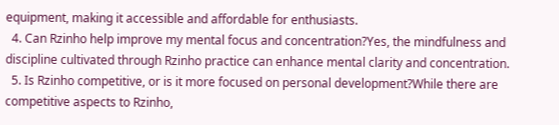equipment, making it accessible and affordable for enthusiasts.
  4. Can Rzinho help improve my mental focus and concentration?Yes, the mindfulness and discipline cultivated through Rzinho practice can enhance mental clarity and concentration.
  5. Is Rzinho competitive, or is it more focused on personal development?While there are competitive aspects to Rzinho,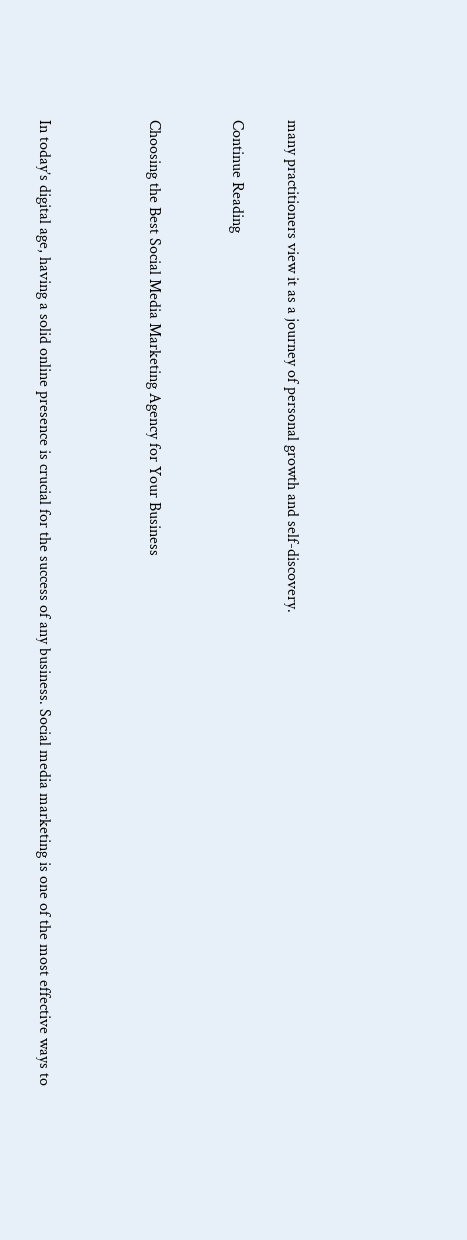many practitioners view it as a journey of personal growth and self-discovery.

Continue Reading


Choosing the Best Social Media Marketing Agency for Your Business



In today’s digital age, having a solid online presence is crucial for the success of any business. Social media marketing is one of the most effective ways to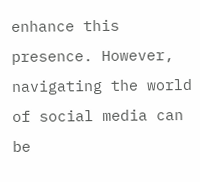enhance this presence. However, navigating the world of social media can be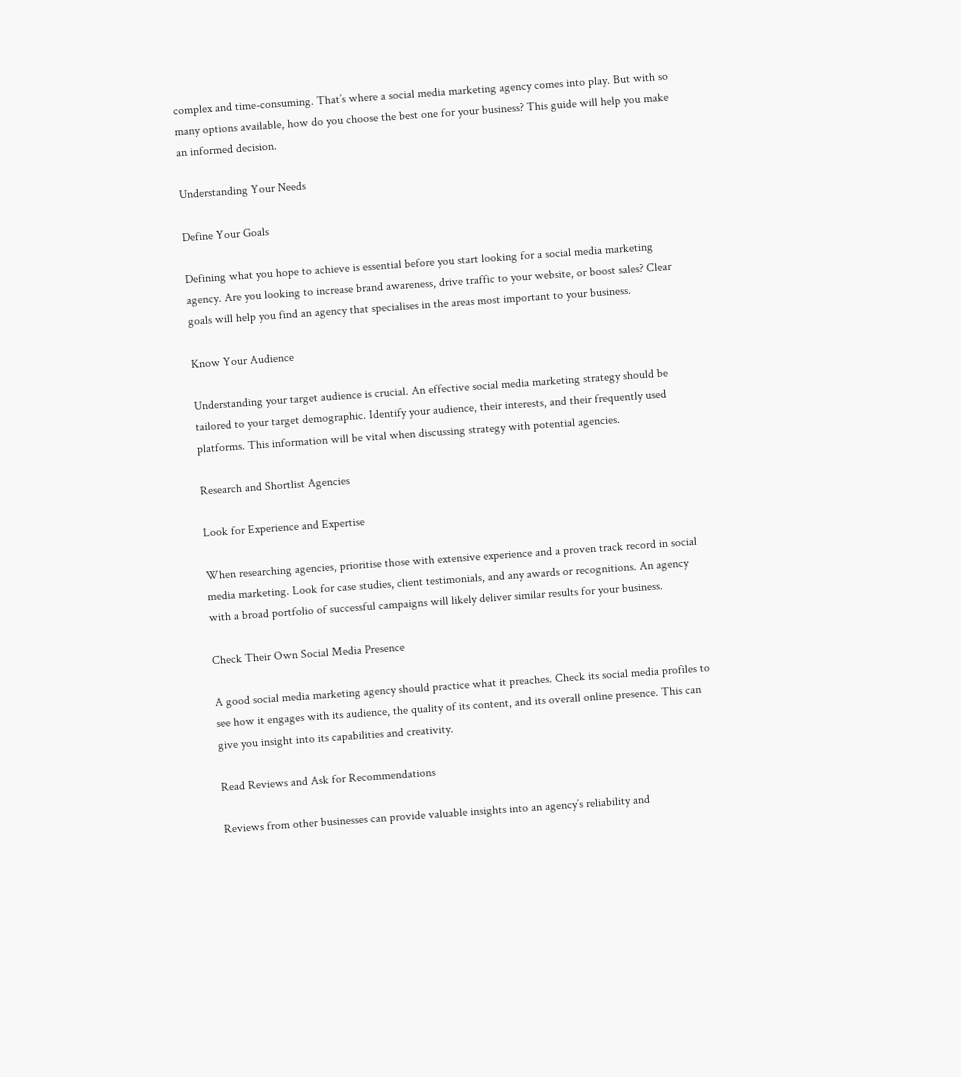complex and time-consuming. That’s where a social media marketing agency comes into play. But with so many options available, how do you choose the best one for your business? This guide will help you make an informed decision.

Understanding Your Needs

Define Your Goals

Defining what you hope to achieve is essential before you start looking for a social media marketing agency. Are you looking to increase brand awareness, drive traffic to your website, or boost sales? Clear goals will help you find an agency that specialises in the areas most important to your business.

Know Your Audience

Understanding your target audience is crucial. An effective social media marketing strategy should be tailored to your target demographic. Identify your audience, their interests, and their frequently used platforms. This information will be vital when discussing strategy with potential agencies.

Research and Shortlist Agencies

Look for Experience and Expertise

When researching agencies, prioritise those with extensive experience and a proven track record in social media marketing. Look for case studies, client testimonials, and any awards or recognitions. An agency with a broad portfolio of successful campaigns will likely deliver similar results for your business.

Check Their Own Social Media Presence

A good social media marketing agency should practice what it preaches. Check its social media profiles to see how it engages with its audience, the quality of its content, and its overall online presence. This can give you insight into its capabilities and creativity.

Read Reviews and Ask for Recommendations

Reviews from other businesses can provide valuable insights into an agency’s reliability and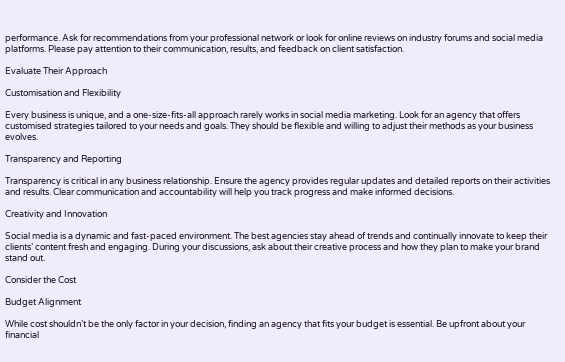performance. Ask for recommendations from your professional network or look for online reviews on industry forums and social media platforms. Please pay attention to their communication, results, and feedback on client satisfaction.

Evaluate Their Approach

Customisation and Flexibility

Every business is unique, and a one-size-fits-all approach rarely works in social media marketing. Look for an agency that offers customised strategies tailored to your needs and goals. They should be flexible and willing to adjust their methods as your business evolves.

Transparency and Reporting

Transparency is critical in any business relationship. Ensure the agency provides regular updates and detailed reports on their activities and results. Clear communication and accountability will help you track progress and make informed decisions.

Creativity and Innovation

Social media is a dynamic and fast-paced environment. The best agencies stay ahead of trends and continually innovate to keep their clients’ content fresh and engaging. During your discussions, ask about their creative process and how they plan to make your brand stand out.

Consider the Cost

Budget Alignment

While cost shouldn’t be the only factor in your decision, finding an agency that fits your budget is essential. Be upfront about your financial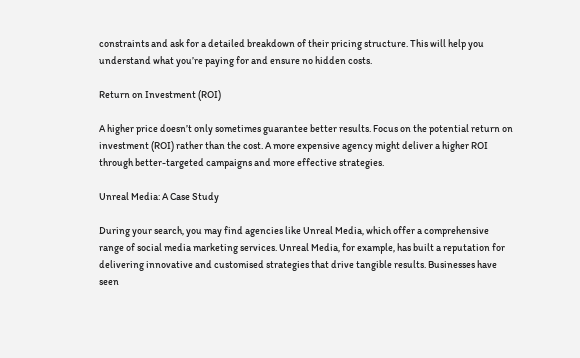constraints and ask for a detailed breakdown of their pricing structure. This will help you understand what you’re paying for and ensure no hidden costs.

Return on Investment (ROI)

A higher price doesn’t only sometimes guarantee better results. Focus on the potential return on investment (ROI) rather than the cost. A more expensive agency might deliver a higher ROI through better-targeted campaigns and more effective strategies.

Unreal Media: A Case Study

During your search, you may find agencies like Unreal Media, which offer a comprehensive range of social media marketing services. Unreal Media, for example, has built a reputation for delivering innovative and customised strategies that drive tangible results. Businesses have seen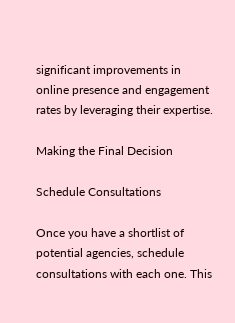significant improvements in online presence and engagement rates by leveraging their expertise.

Making the Final Decision

Schedule Consultations

Once you have a shortlist of potential agencies, schedule consultations with each one. This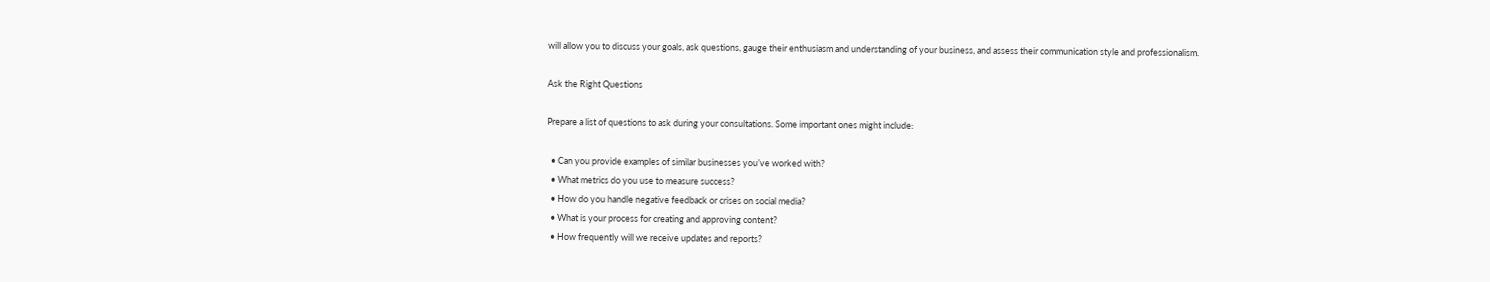will allow you to discuss your goals, ask questions, gauge their enthusiasm and understanding of your business, and assess their communication style and professionalism.

Ask the Right Questions

Prepare a list of questions to ask during your consultations. Some important ones might include:

  • Can you provide examples of similar businesses you’ve worked with?
  • What metrics do you use to measure success?
  • How do you handle negative feedback or crises on social media?
  • What is your process for creating and approving content?
  • How frequently will we receive updates and reports?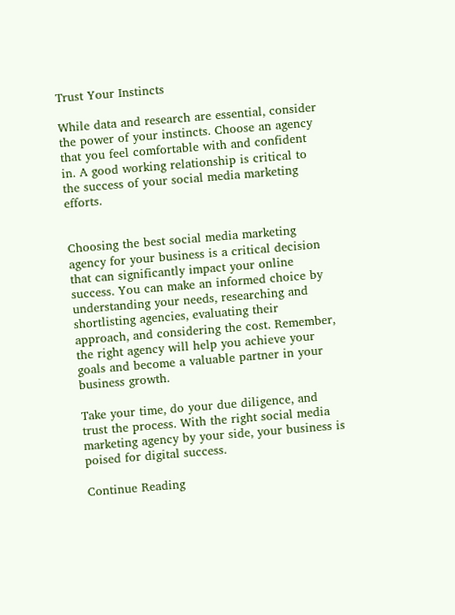Trust Your Instincts

While data and research are essential, consider the power of your instincts. Choose an agency that you feel comfortable with and confident in. A good working relationship is critical to the success of your social media marketing efforts.


Choosing the best social media marketing agency for your business is a critical decision that can significantly impact your online success. You can make an informed choice by understanding your needs, researching and shortlisting agencies, evaluating their approach, and considering the cost. Remember, the right agency will help you achieve your goals and become a valuable partner in your business growth.

Take your time, do your due diligence, and trust the process. With the right social media marketing agency by your side, your business is poised for digital success.

Continue Reading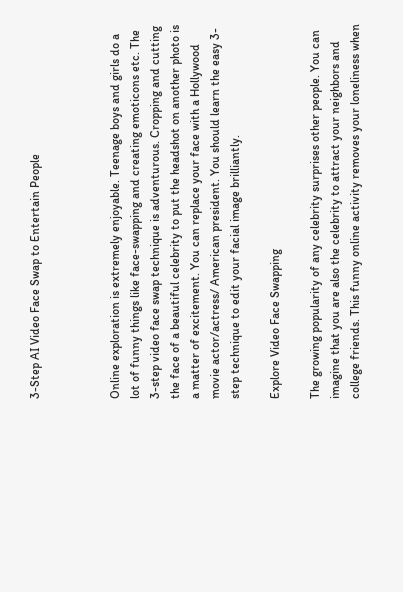3-Step AI Video Face Swap to Entertain People



Online exploration is extremely enjoyable. Teenage boys and girls do a lot of funny things like face-swapping and creating emoticons etc. The 3-step video face swap technique is adventurous. Cropping and cutting the face of a beautiful celebrity to put the headshot on another photo is a matter of excitement. You can replace your face with a Hollywood movie actor/actress/ American president. You should learn the easy 3-step technique to edit your facial image brilliantly.

Explore Video Face Swapping

The growing popularity of any celebrity surprises other people. You can imagine that you are also the celebrity to attract your neighbors and college friends. This funny online activity removes your loneliness when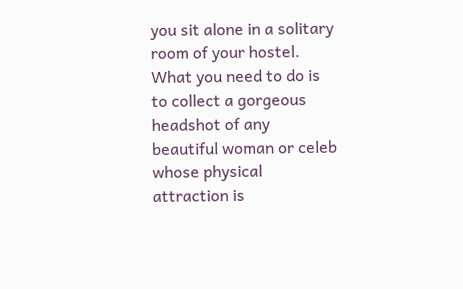you sit alone in a solitary room of your hostel. What you need to do is to collect a gorgeous headshot of any beautiful woman or celeb whose physical attraction is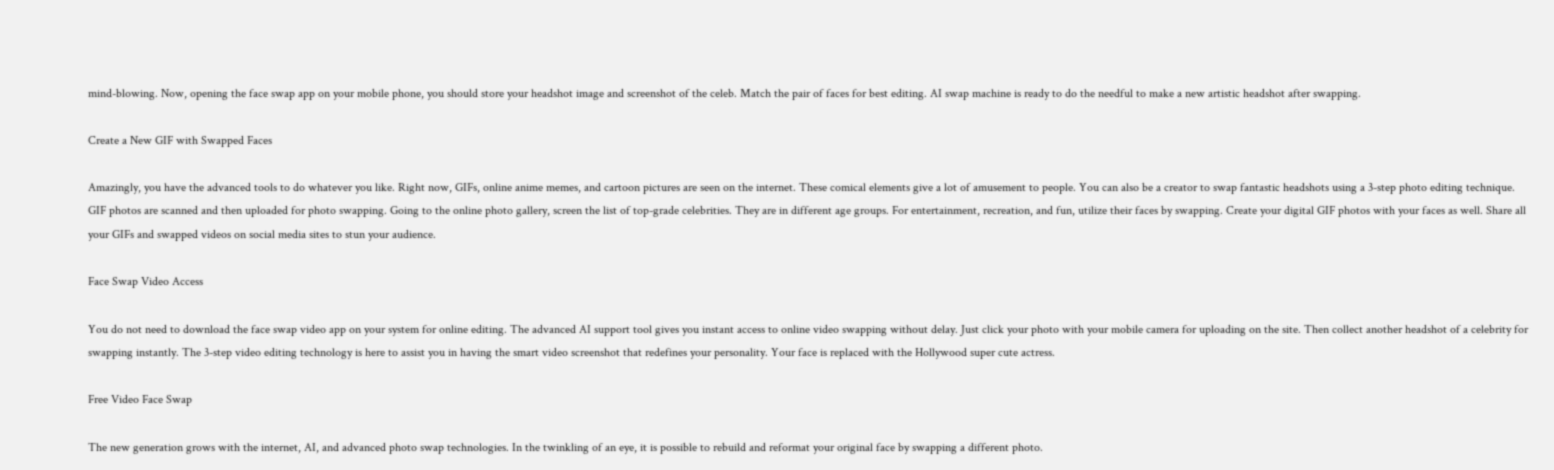mind-blowing. Now, opening the face swap app on your mobile phone, you should store your headshot image and screenshot of the celeb. Match the pair of faces for best editing. AI swap machine is ready to do the needful to make a new artistic headshot after swapping.

Create a New GIF with Swapped Faces

Amazingly, you have the advanced tools to do whatever you like. Right now, GIFs, online anime memes, and cartoon pictures are seen on the internet. These comical elements give a lot of amusement to people. You can also be a creator to swap fantastic headshots using a 3-step photo editing technique. GIF photos are scanned and then uploaded for photo swapping. Going to the online photo gallery, screen the list of top-grade celebrities. They are in different age groups. For entertainment, recreation, and fun, utilize their faces by swapping. Create your digital GIF photos with your faces as well. Share all your GIFs and swapped videos on social media sites to stun your audience.

Face Swap Video Access

You do not need to download the face swap video app on your system for online editing. The advanced AI support tool gives you instant access to online video swapping without delay. Just click your photo with your mobile camera for uploading on the site. Then collect another headshot of a celebrity for swapping instantly. The 3-step video editing technology is here to assist you in having the smart video screenshot that redefines your personality. Your face is replaced with the Hollywood super cute actress.

Free Video Face Swap

The new generation grows with the internet, AI, and advanced photo swap technologies. In the twinkling of an eye, it is possible to rebuild and reformat your original face by swapping a different photo.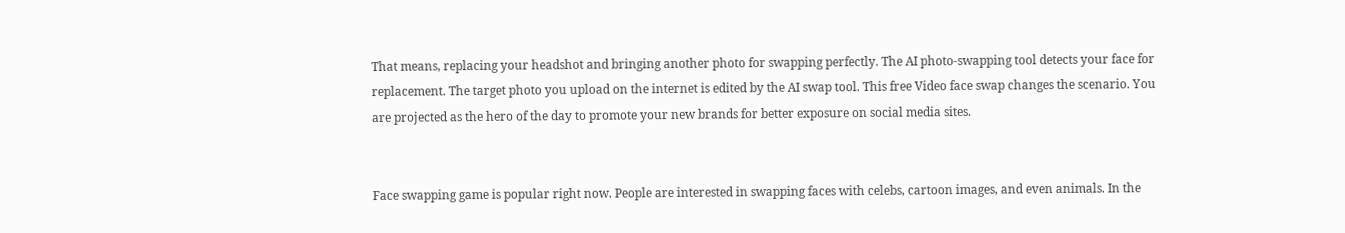That means, replacing your headshot and bringing another photo for swapping perfectly. The AI photo-swapping tool detects your face for replacement. The target photo you upload on the internet is edited by the AI swap tool. This free Video face swap changes the scenario. You are projected as the hero of the day to promote your new brands for better exposure on social media sites.


Face swapping game is popular right now. People are interested in swapping faces with celebs, cartoon images, and even animals. In the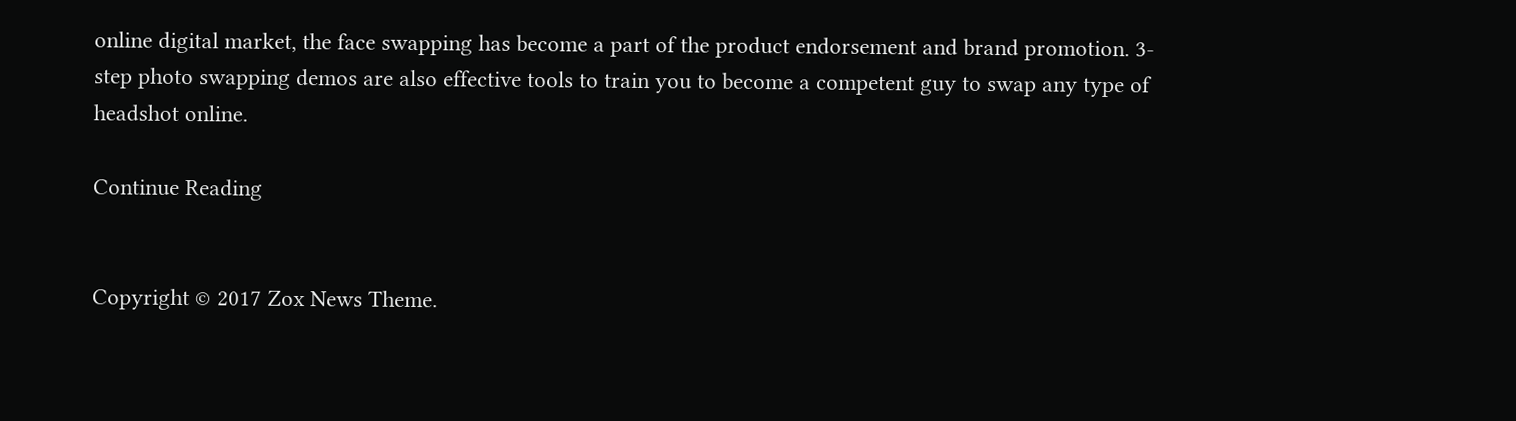online digital market, the face swapping has become a part of the product endorsement and brand promotion. 3-step photo swapping demos are also effective tools to train you to become a competent guy to swap any type of headshot online.

Continue Reading


Copyright © 2017 Zox News Theme.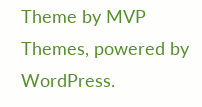Theme by MVP Themes, powered by WordPress.